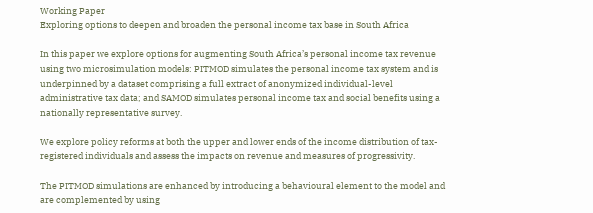Working Paper
Exploring options to deepen and broaden the personal income tax base in South Africa

In this paper we explore options for augmenting South Africa’s personal income tax revenue using two microsimulation models: PITMOD simulates the personal income tax system and is underpinned by a dataset comprising a full extract of anonymized individual-level administrative tax data; and SAMOD simulates personal income tax and social benefits using a nationally representative survey.

We explore policy reforms at both the upper and lower ends of the income distribution of tax-registered individuals and assess the impacts on revenue and measures of progressivity.

The PITMOD simulations are enhanced by introducing a behavioural element to the model and are complemented by using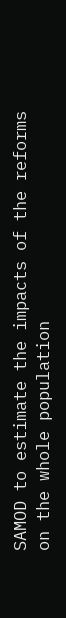SAMOD to estimate the impacts of the reforms on the whole population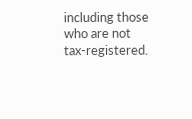including those who are not tax-registered.